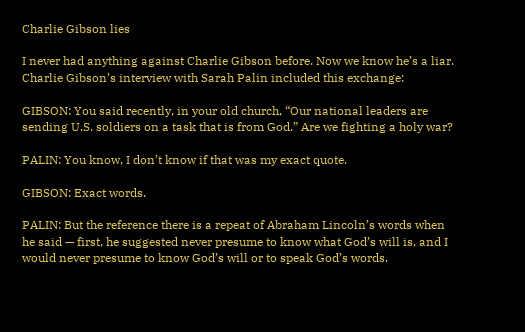Charlie Gibson lies

I never had anything against Charlie Gibson before. Now we know he’s a liar. Charlie Gibson’s interview with Sarah Palin included this exchange:

GIBSON: You said recently, in your old church, “Our national leaders are sending U.S. soldiers on a task that is from God.” Are we fighting a holy war?

PALIN: You know, I don’t know if that was my exact quote.

GIBSON: Exact words.

PALIN: But the reference there is a repeat of Abraham Lincoln’s words when he said — first, he suggested never presume to know what God’s will is, and I would never presume to know God’s will or to speak God’s words.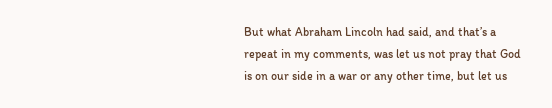But what Abraham Lincoln had said, and that’s a repeat in my comments, was let us not pray that God is on our side in a war or any other time, but let us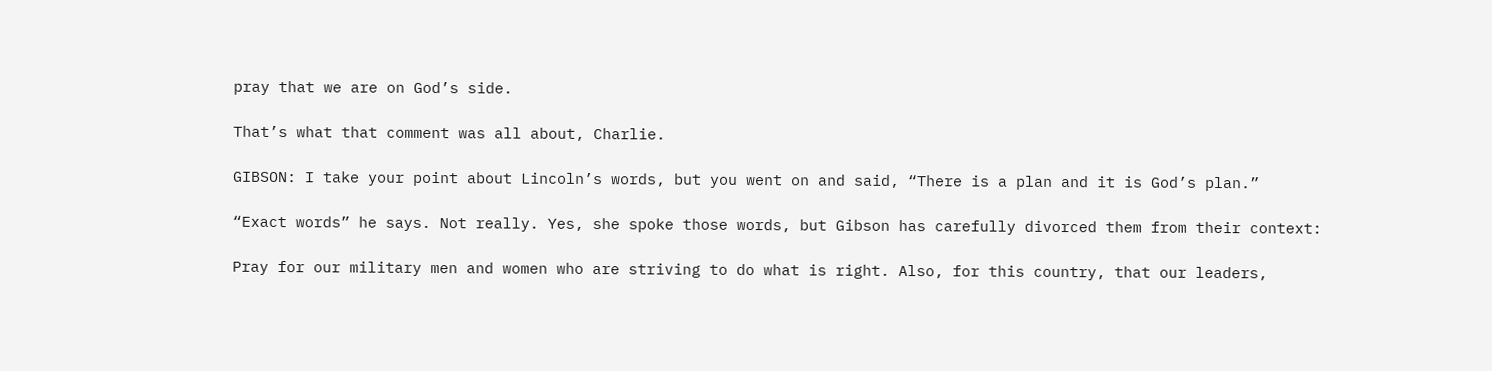pray that we are on God’s side.

That’s what that comment was all about, Charlie.

GIBSON: I take your point about Lincoln’s words, but you went on and said, “There is a plan and it is God’s plan.”

“Exact words” he says. Not really. Yes, she spoke those words, but Gibson has carefully divorced them from their context:

Pray for our military men and women who are striving to do what is right. Also, for this country, that our leaders,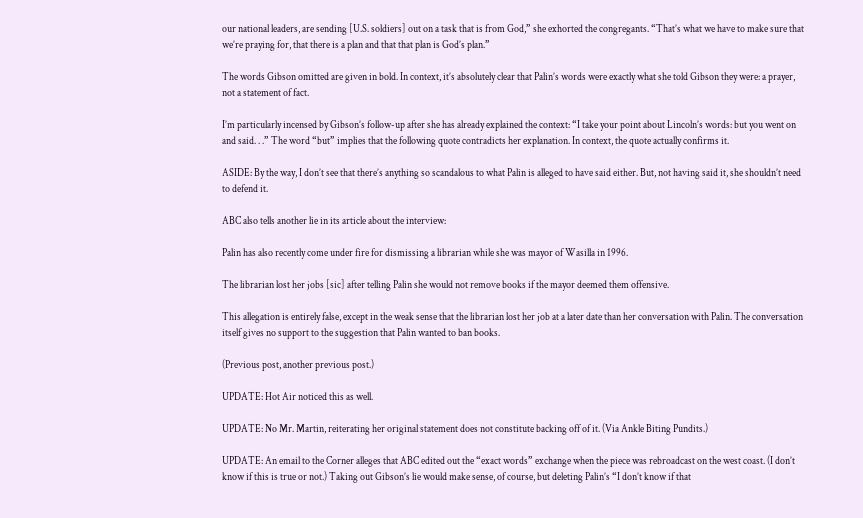our national leaders, are sending [U.S. soldiers] out on a task that is from God,” she exhorted the congregants. “That’s what we have to make sure that we’re praying for, that there is a plan and that that plan is God’s plan.”

The words Gibson omitted are given in bold. In context, it’s absolutely clear that Palin’s words were exactly what she told Gibson they were: a prayer, not a statement of fact.

I’m particularly incensed by Gibson’s follow-up after she has already explained the context: “I take your point about Lincoln’s words: but you went on and said. . .” The word “but” implies that the following quote contradicts her explanation. In context, the quote actually confirms it.

ASIDE: By the way, I don’t see that there’s anything so scandalous to what Palin is alleged to have said either. But, not having said it, she shouldn’t need to defend it.

ABC also tells another lie in its article about the interview:

Palin has also recently come under fire for dismissing a librarian while she was mayor of Wasilla in 1996.

The librarian lost her jobs [sic] after telling Palin she would not remove books if the mayor deemed them offensive.

This allegation is entirely false, except in the weak sense that the librarian lost her job at a later date than her conversation with Palin. The conversation itself gives no support to the suggestion that Palin wanted to ban books.

(Previous post, another previous post.)

UPDATE: Hot Air noticed this as well.

UPDATE: No Mr. Martin, reiterating her original statement does not constitute backing off of it. (Via Ankle Biting Pundits.)

UPDATE: An email to the Corner alleges that ABC edited out the “exact words” exchange when the piece was rebroadcast on the west coast. (I don’t know if this is true or not.) Taking out Gibson’s lie would make sense, of course, but deleting Palin’s “I don’t know if that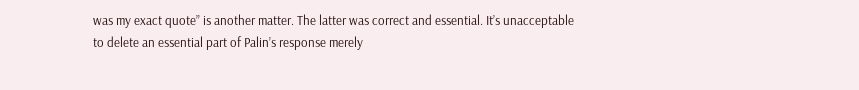was my exact quote” is another matter. The latter was correct and essential. It’s unacceptable to delete an essential part of Palin’s response merely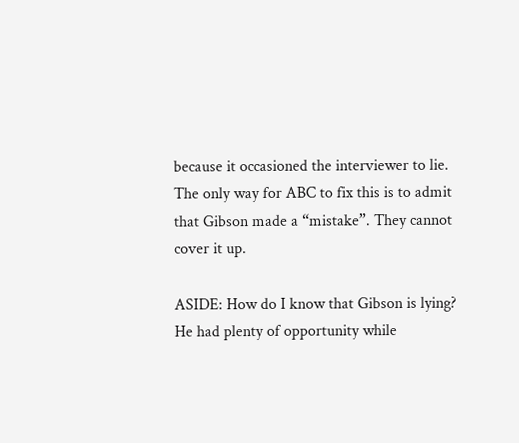because it occasioned the interviewer to lie. The only way for ABC to fix this is to admit that Gibson made a “mistake”. They cannot cover it up.

ASIDE: How do I know that Gibson is lying? He had plenty of opportunity while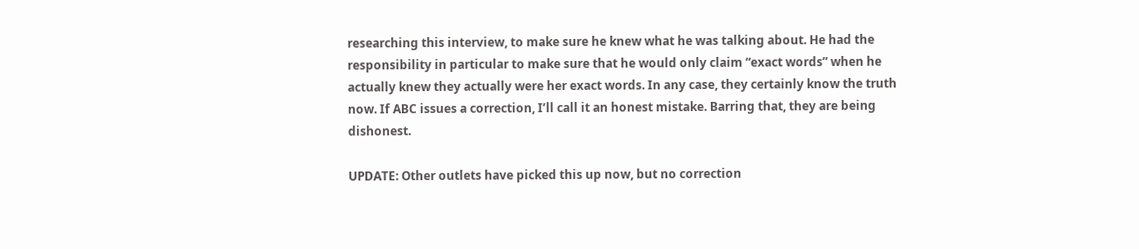researching this interview, to make sure he knew what he was talking about. He had the responsibility in particular to make sure that he would only claim “exact words” when he actually knew they actually were her exact words. In any case, they certainly know the truth now. If ABC issues a correction, I’ll call it an honest mistake. Barring that, they are being dishonest.

UPDATE: Other outlets have picked this up now, but no correction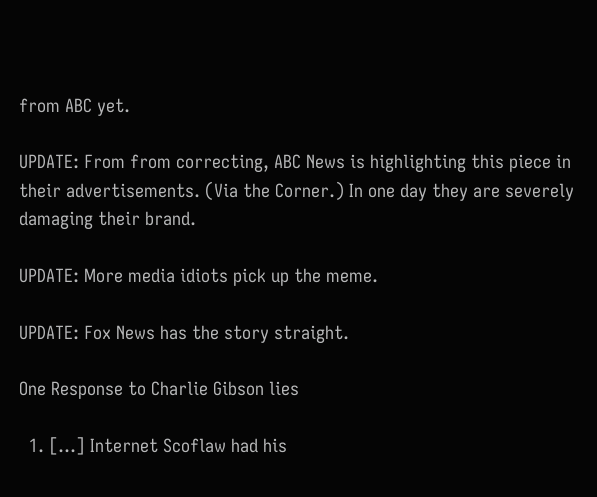from ABC yet.

UPDATE: From from correcting, ABC News is highlighting this piece in their advertisements. (Via the Corner.) In one day they are severely damaging their brand.

UPDATE: More media idiots pick up the meme.

UPDATE: Fox News has the story straight.

One Response to Charlie Gibson lies

  1. […] Internet Scoflaw had his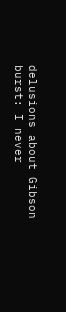delusions about Gibson burst: I never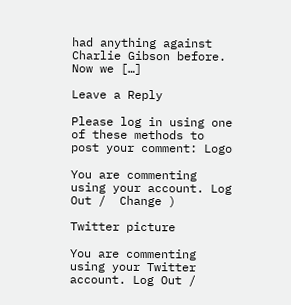had anything against Charlie Gibson before. Now we […]

Leave a Reply

Please log in using one of these methods to post your comment: Logo

You are commenting using your account. Log Out /  Change )

Twitter picture

You are commenting using your Twitter account. Log Out /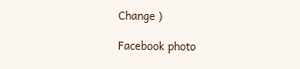Change )

Facebook photo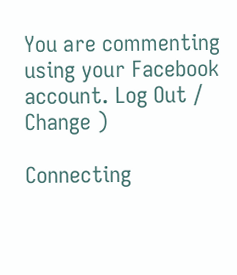You are commenting using your Facebook account. Log Out /  Change )

Connecting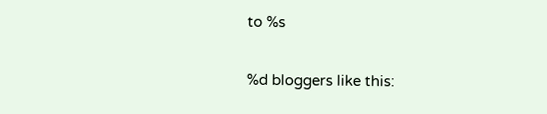to %s

%d bloggers like this: